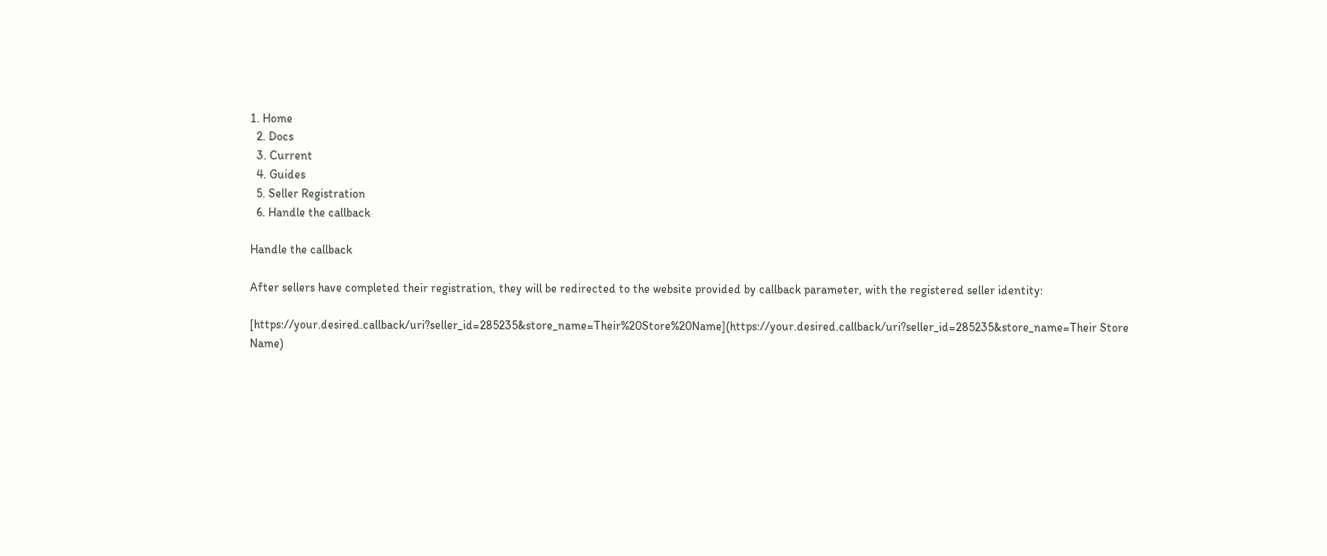1. Home
  2. Docs
  3. Current
  4. Guides
  5. Seller Registration
  6. Handle the callback

Handle the callback

After sellers have completed their registration, they will be redirected to the website provided by callback parameter, with the registered seller identity:

[https://your.desired.callback/uri?seller_id=285235&store_name=Their%20Store%20Name](https://your.desired.callback/uri?seller_id=285235&store_name=Their Store Name)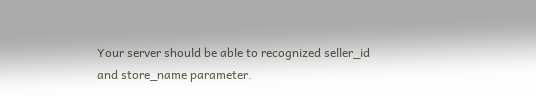Your server should be able to recognized seller_id and store_name parameter.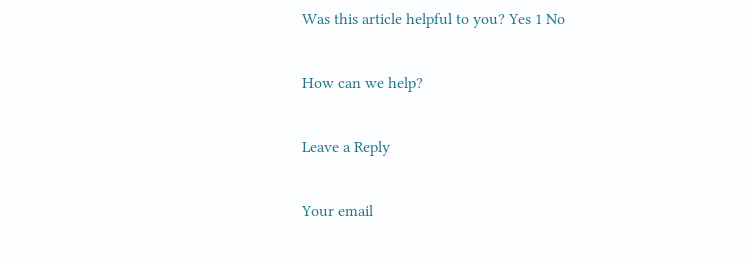Was this article helpful to you? Yes 1 No

How can we help?

Leave a Reply

Your email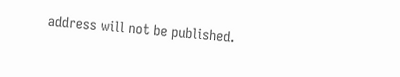address will not be published.